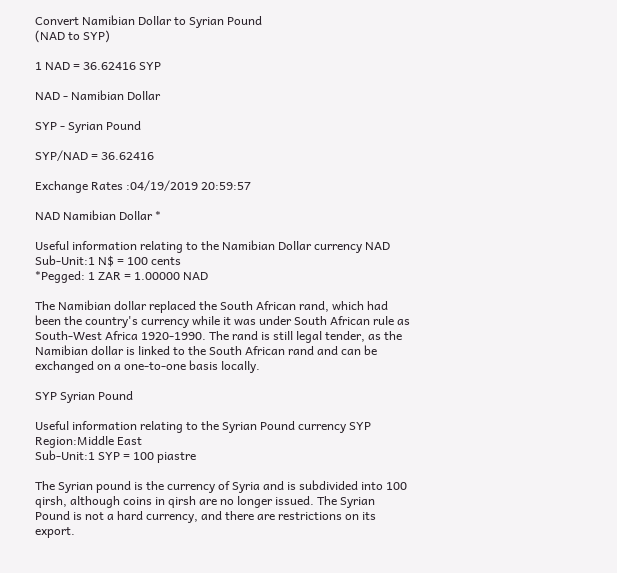Convert Namibian Dollar to Syrian Pound
(NAD to SYP)

1 NAD = 36.62416 SYP

NAD - Namibian Dollar

SYP - Syrian Pound

SYP/NAD = 36.62416

Exchange Rates :04/19/2019 20:59:57

NAD Namibian Dollar *

Useful information relating to the Namibian Dollar currency NAD
Sub-Unit:1 N$ = 100 cents
*Pegged: 1 ZAR = 1.00000 NAD

The Namibian dollar replaced the South African rand, which had been the country's currency while it was under South African rule as South-West Africa 1920-1990. The rand is still legal tender, as the Namibian dollar is linked to the South African rand and can be exchanged on a one-to-one basis locally.

SYP Syrian Pound

Useful information relating to the Syrian Pound currency SYP
Region:Middle East
Sub-Unit:1 SYP = 100 piastre

The Syrian pound is the currency of Syria and is subdivided into 100 qirsh, although coins in qirsh are no longer issued. The Syrian Pound is not a hard currency, and there are restrictions on its export.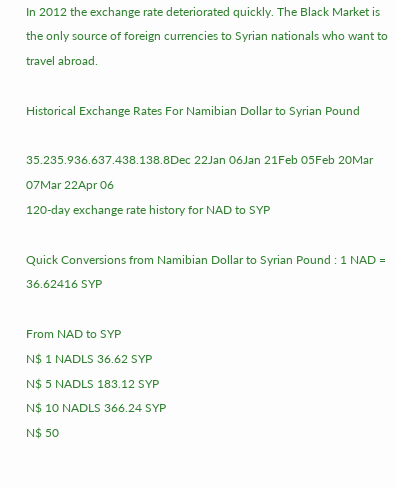In 2012 the exchange rate deteriorated quickly. The Black Market is the only source of foreign currencies to Syrian nationals who want to travel abroad.

Historical Exchange Rates For Namibian Dollar to Syrian Pound

35.235.936.637.438.138.8Dec 22Jan 06Jan 21Feb 05Feb 20Mar 07Mar 22Apr 06
120-day exchange rate history for NAD to SYP

Quick Conversions from Namibian Dollar to Syrian Pound : 1 NAD = 36.62416 SYP

From NAD to SYP
N$ 1 NADLS 36.62 SYP
N$ 5 NADLS 183.12 SYP
N$ 10 NADLS 366.24 SYP
N$ 50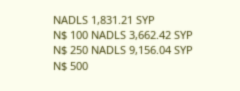NADLS 1,831.21 SYP
N$ 100 NADLS 3,662.42 SYP
N$ 250 NADLS 9,156.04 SYP
N$ 500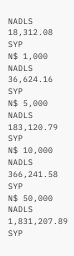NADLS 18,312.08 SYP
N$ 1,000 NADLS 36,624.16 SYP
N$ 5,000 NADLS 183,120.79 SYP
N$ 10,000 NADLS 366,241.58 SYP
N$ 50,000 NADLS 1,831,207.89 SYP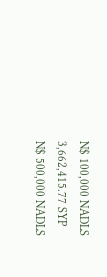N$ 100,000 NADLS 3,662,415.77 SYP
N$ 500,000 NADLS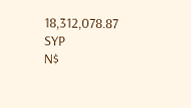18,312,078.87 SYP
N$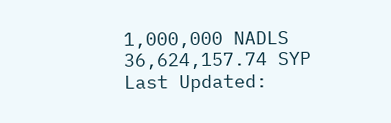1,000,000 NADLS 36,624,157.74 SYP
Last Updated: